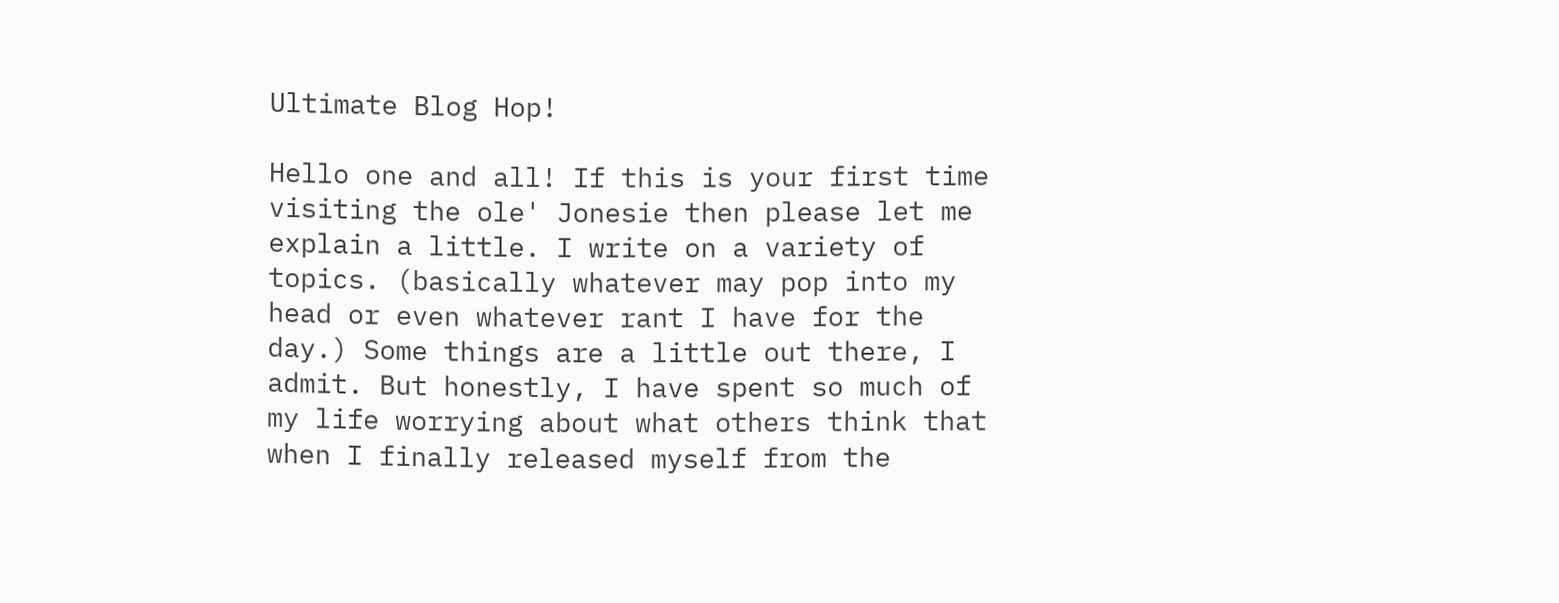Ultimate Blog Hop!

Hello one and all! If this is your first time visiting the ole' Jonesie then please let me explain a little. I write on a variety of topics. (basically whatever may pop into my head or even whatever rant I have for the day.) Some things are a little out there, I admit. But honestly, I have spent so much of my life worrying about what others think that when I finally released myself from the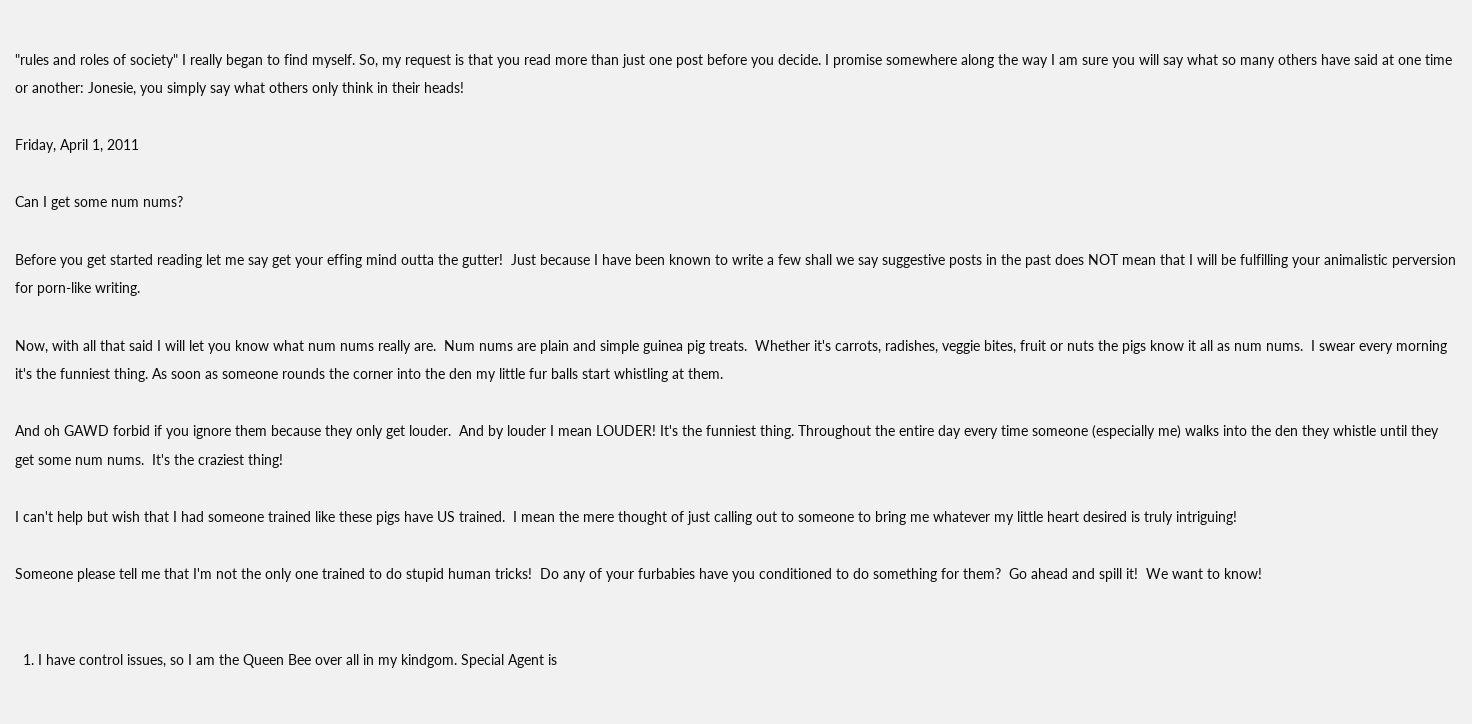"rules and roles of society" I really began to find myself. So, my request is that you read more than just one post before you decide. I promise somewhere along the way I am sure you will say what so many others have said at one time or another: Jonesie, you simply say what others only think in their heads!

Friday, April 1, 2011

Can I get some num nums?

Before you get started reading let me say get your effing mind outta the gutter!  Just because I have been known to write a few shall we say suggestive posts in the past does NOT mean that I will be fulfilling your animalistic perversion for porn-like writing.

Now, with all that said I will let you know what num nums really are.  Num nums are plain and simple guinea pig treats.  Whether it's carrots, radishes, veggie bites, fruit or nuts the pigs know it all as num nums.  I swear every morning it's the funniest thing. As soon as someone rounds the corner into the den my little fur balls start whistling at them.

And oh GAWD forbid if you ignore them because they only get louder.  And by louder I mean LOUDER! It's the funniest thing. Throughout the entire day every time someone (especially me) walks into the den they whistle until they get some num nums.  It's the craziest thing!

I can't help but wish that I had someone trained like these pigs have US trained.  I mean the mere thought of just calling out to someone to bring me whatever my little heart desired is truly intriguing!

Someone please tell me that I'm not the only one trained to do stupid human tricks!  Do any of your furbabies have you conditioned to do something for them?  Go ahead and spill it!  We want to know!


  1. I have control issues, so I am the Queen Bee over all in my kindgom. Special Agent is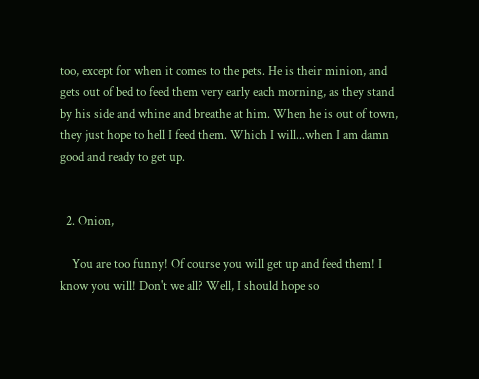too, except for when it comes to the pets. He is their minion, and gets out of bed to feed them very early each morning, as they stand by his side and whine and breathe at him. When he is out of town, they just hope to hell I feed them. Which I will...when I am damn good and ready to get up.


  2. Onion,

    You are too funny! Of course you will get up and feed them! I know you will! Don't we all? Well, I should hope so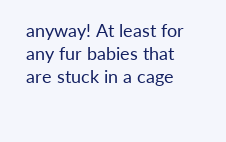anyway! At least for any fur babies that are stuck in a cage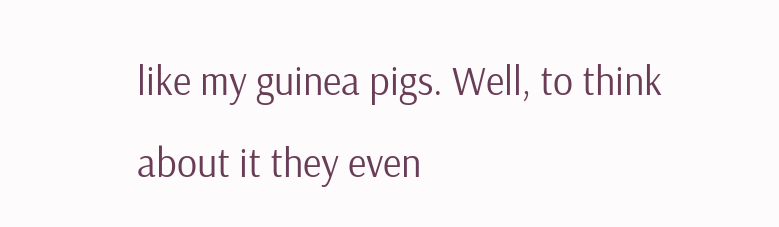like my guinea pigs. Well, to think about it they even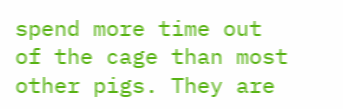spend more time out of the cage than most other pigs. They are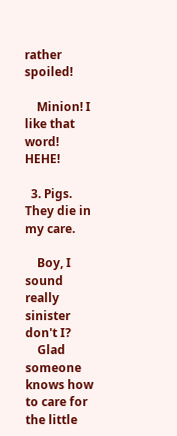rather spoiled!

    Minion! I like that word! HEHE!

  3. Pigs. They die in my care.

    Boy, I sound really sinister don't I?
    Glad someone knows how to care for the little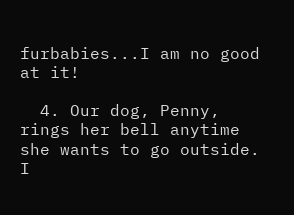furbabies...I am no good at it!

  4. Our dog, Penny, rings her bell anytime she wants to go outside. I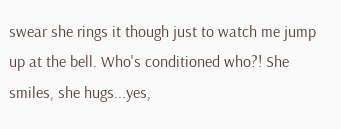swear she rings it though just to watch me jump up at the bell. Who's conditioned who?! She smiles, she hugs...yes,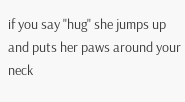if you say "hug" she jumps up and puts her paws around your neck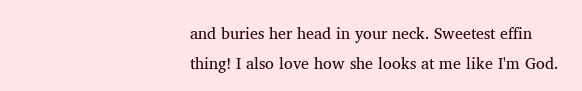and buries her head in your neck. Sweetest effin thing! I also love how she looks at me like I'm God.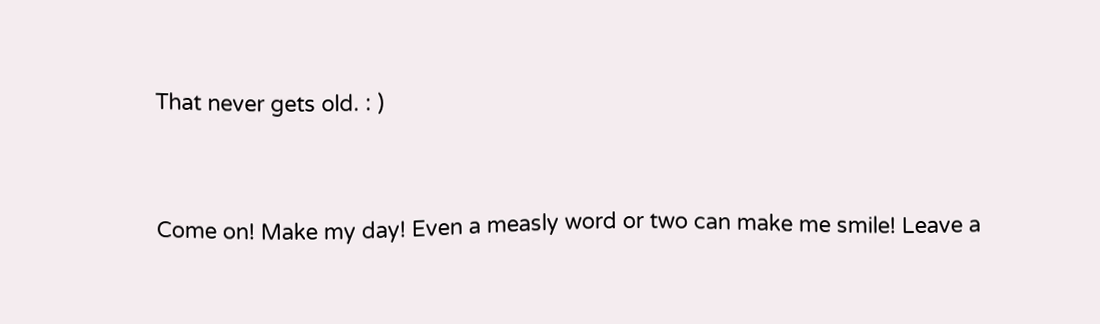That never gets old. : )


Come on! Make my day! Even a measly word or two can make me smile! Leave a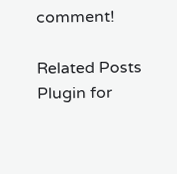comment!

Related Posts Plugin for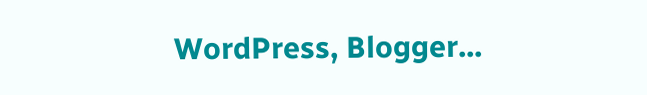WordPress, Blogger...